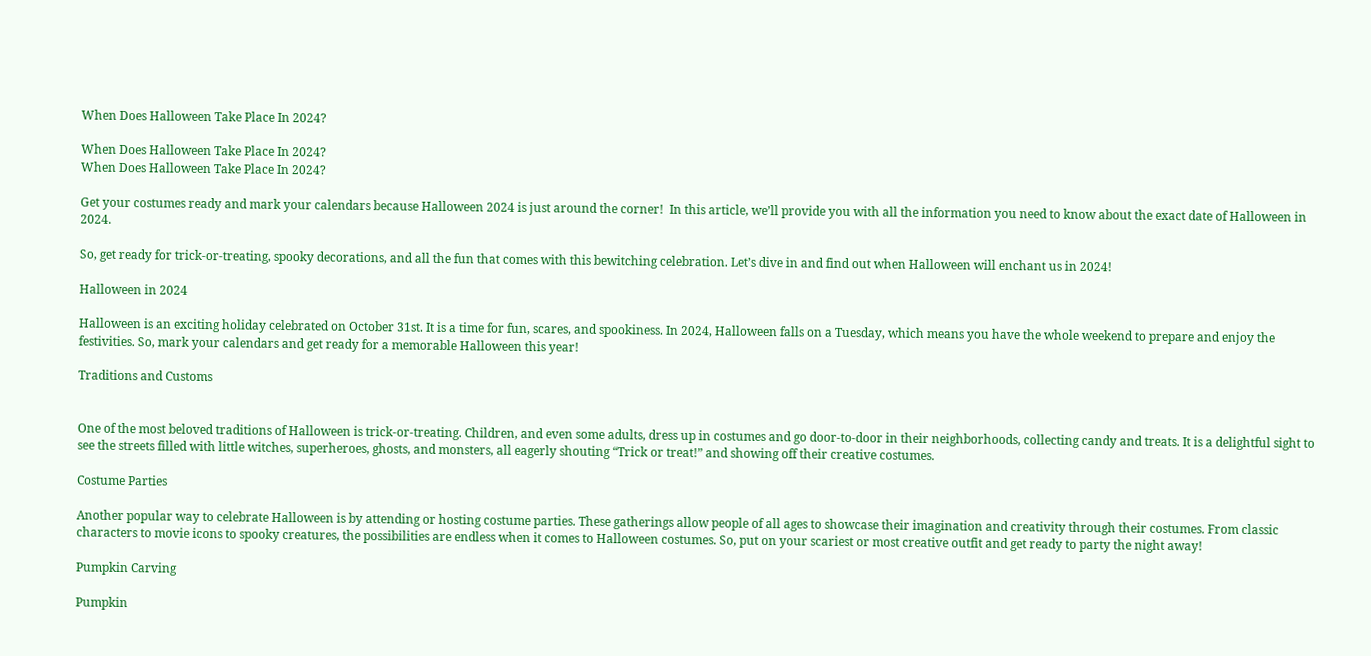When Does Halloween Take Place In 2024?

When Does Halloween Take Place In 2024?
When Does Halloween Take Place In 2024?

Get your costumes ready and mark your calendars because Halloween 2024 is just around the corner!  In this article, we’ll provide you with all the information you need to know about the exact date of Halloween in 2024.

So, get ready for trick-or-treating, spooky decorations, and all the fun that comes with this bewitching celebration. Let’s dive in and find out when Halloween will enchant us in 2024!

Halloween in 2024

Halloween is an exciting holiday celebrated on October 31st. It is a time for fun, scares, and spookiness. In 2024, Halloween falls on a Tuesday, which means you have the whole weekend to prepare and enjoy the festivities. So, mark your calendars and get ready for a memorable Halloween this year!

Traditions and Customs


One of the most beloved traditions of Halloween is trick-or-treating. Children, and even some adults, dress up in costumes and go door-to-door in their neighborhoods, collecting candy and treats. It is a delightful sight to see the streets filled with little witches, superheroes, ghosts, and monsters, all eagerly shouting “Trick or treat!” and showing off their creative costumes.

Costume Parties

Another popular way to celebrate Halloween is by attending or hosting costume parties. These gatherings allow people of all ages to showcase their imagination and creativity through their costumes. From classic characters to movie icons to spooky creatures, the possibilities are endless when it comes to Halloween costumes. So, put on your scariest or most creative outfit and get ready to party the night away!

Pumpkin Carving

Pumpkin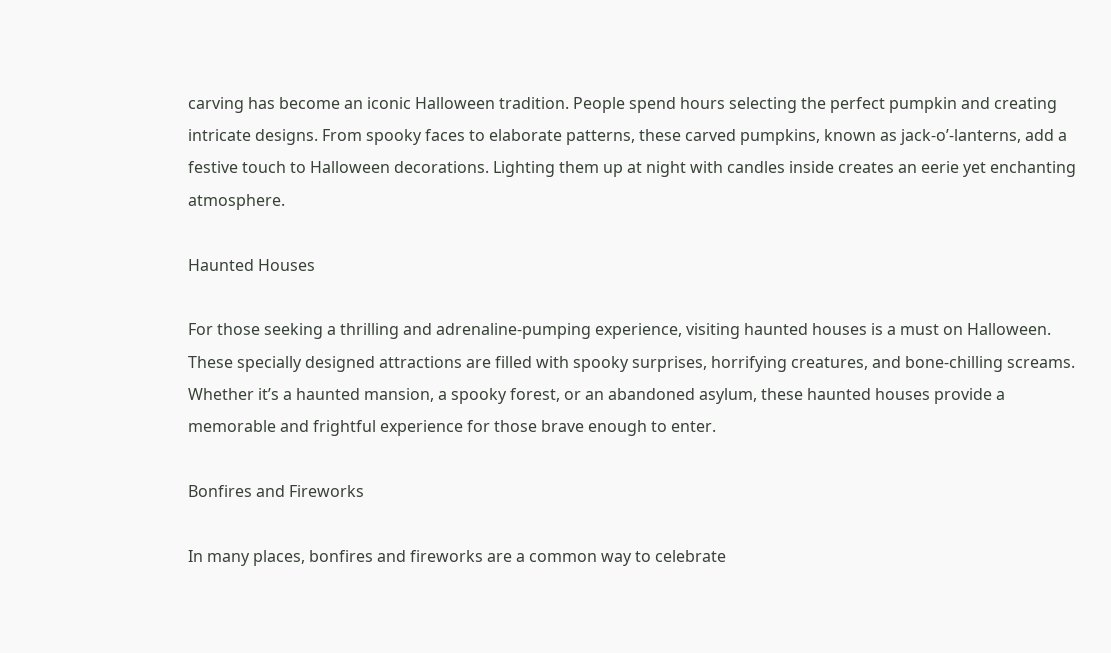carving has become an iconic Halloween tradition. People spend hours selecting the perfect pumpkin and creating intricate designs. From spooky faces to elaborate patterns, these carved pumpkins, known as jack-o’-lanterns, add a festive touch to Halloween decorations. Lighting them up at night with candles inside creates an eerie yet enchanting atmosphere.

Haunted Houses

For those seeking a thrilling and adrenaline-pumping experience, visiting haunted houses is a must on Halloween. These specially designed attractions are filled with spooky surprises, horrifying creatures, and bone-chilling screams. Whether it’s a haunted mansion, a spooky forest, or an abandoned asylum, these haunted houses provide a memorable and frightful experience for those brave enough to enter.

Bonfires and Fireworks

In many places, bonfires and fireworks are a common way to celebrate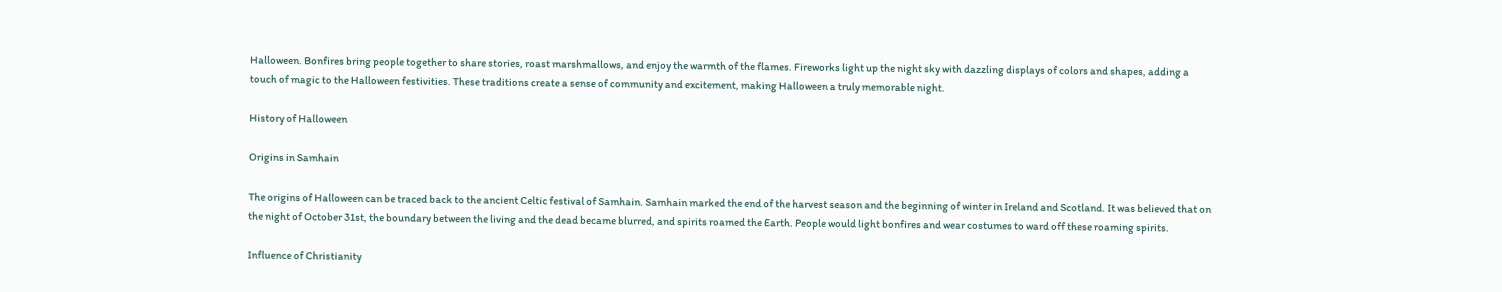Halloween. Bonfires bring people together to share stories, roast marshmallows, and enjoy the warmth of the flames. Fireworks light up the night sky with dazzling displays of colors and shapes, adding a touch of magic to the Halloween festivities. These traditions create a sense of community and excitement, making Halloween a truly memorable night.

History of Halloween

Origins in Samhain

The origins of Halloween can be traced back to the ancient Celtic festival of Samhain. Samhain marked the end of the harvest season and the beginning of winter in Ireland and Scotland. It was believed that on the night of October 31st, the boundary between the living and the dead became blurred, and spirits roamed the Earth. People would light bonfires and wear costumes to ward off these roaming spirits.

Influence of Christianity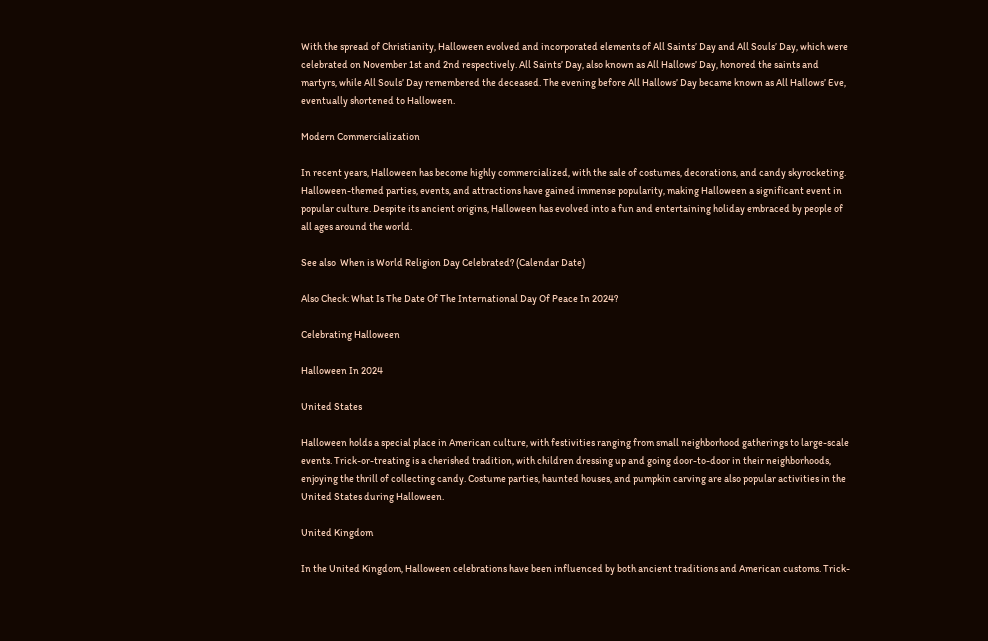With the spread of Christianity, Halloween evolved and incorporated elements of All Saints’ Day and All Souls’ Day, which were celebrated on November 1st and 2nd respectively. All Saints’ Day, also known as All Hallows’ Day, honored the saints and martyrs, while All Souls’ Day remembered the deceased. The evening before All Hallows’ Day became known as All Hallows’ Eve, eventually shortened to Halloween.

Modern Commercialization

In recent years, Halloween has become highly commercialized, with the sale of costumes, decorations, and candy skyrocketing. Halloween-themed parties, events, and attractions have gained immense popularity, making Halloween a significant event in popular culture. Despite its ancient origins, Halloween has evolved into a fun and entertaining holiday embraced by people of all ages around the world.

See also  When is World Religion Day Celebrated? (Calendar Date)

Also Check: What Is The Date Of The International Day Of Peace In 2024?

Celebrating Halloween

Halloween In 2024

United States

Halloween holds a special place in American culture, with festivities ranging from small neighborhood gatherings to large-scale events. Trick-or-treating is a cherished tradition, with children dressing up and going door-to-door in their neighborhoods, enjoying the thrill of collecting candy. Costume parties, haunted houses, and pumpkin carving are also popular activities in the United States during Halloween.

United Kingdom

In the United Kingdom, Halloween celebrations have been influenced by both ancient traditions and American customs. Trick-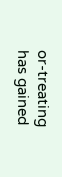or-treating has gained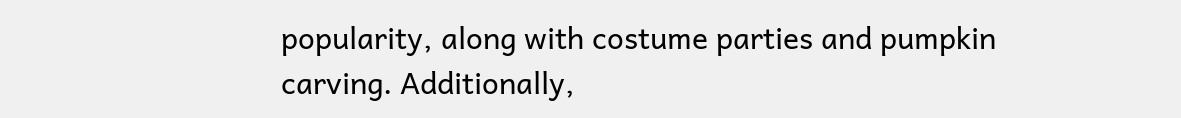popularity, along with costume parties and pumpkin carving. Additionally,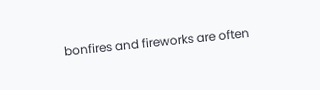bonfires and fireworks are often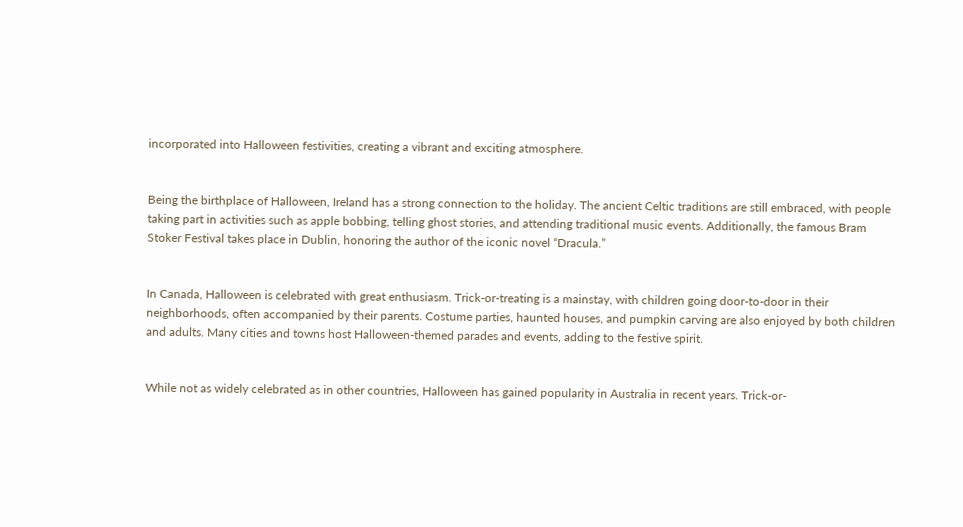incorporated into Halloween festivities, creating a vibrant and exciting atmosphere.


Being the birthplace of Halloween, Ireland has a strong connection to the holiday. The ancient Celtic traditions are still embraced, with people taking part in activities such as apple bobbing, telling ghost stories, and attending traditional music events. Additionally, the famous Bram Stoker Festival takes place in Dublin, honoring the author of the iconic novel “Dracula.”


In Canada, Halloween is celebrated with great enthusiasm. Trick-or-treating is a mainstay, with children going door-to-door in their neighborhoods, often accompanied by their parents. Costume parties, haunted houses, and pumpkin carving are also enjoyed by both children and adults. Many cities and towns host Halloween-themed parades and events, adding to the festive spirit.


While not as widely celebrated as in other countries, Halloween has gained popularity in Australia in recent years. Trick-or-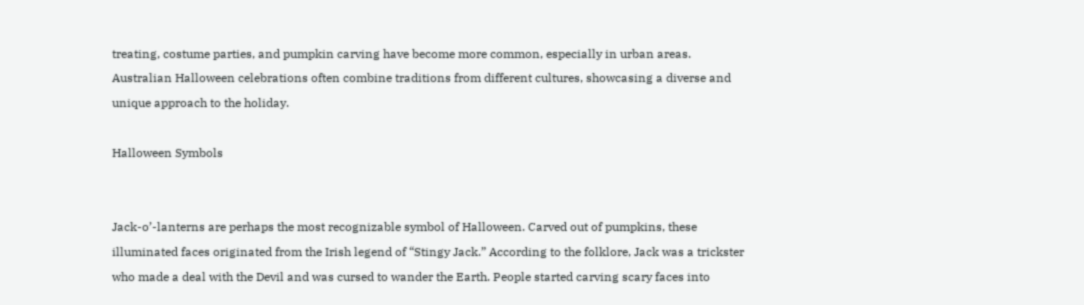treating, costume parties, and pumpkin carving have become more common, especially in urban areas. Australian Halloween celebrations often combine traditions from different cultures, showcasing a diverse and unique approach to the holiday.

Halloween Symbols


Jack-o’-lanterns are perhaps the most recognizable symbol of Halloween. Carved out of pumpkins, these illuminated faces originated from the Irish legend of “Stingy Jack.” According to the folklore, Jack was a trickster who made a deal with the Devil and was cursed to wander the Earth. People started carving scary faces into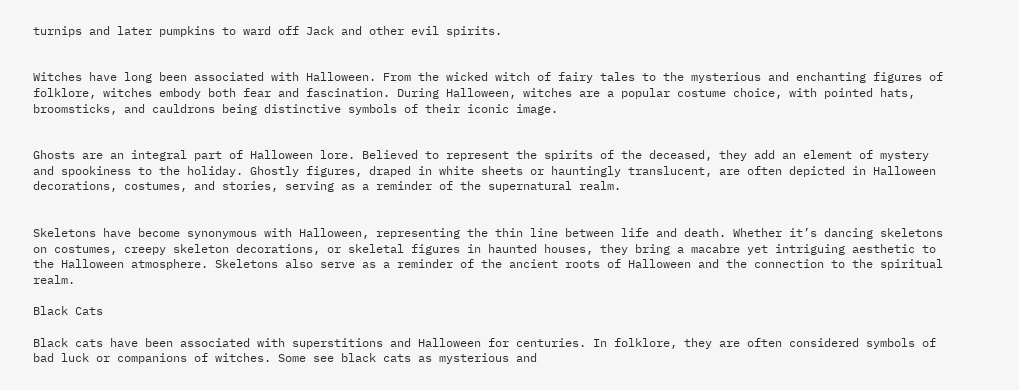turnips and later pumpkins to ward off Jack and other evil spirits.


Witches have long been associated with Halloween. From the wicked witch of fairy tales to the mysterious and enchanting figures of folklore, witches embody both fear and fascination. During Halloween, witches are a popular costume choice, with pointed hats, broomsticks, and cauldrons being distinctive symbols of their iconic image.


Ghosts are an integral part of Halloween lore. Believed to represent the spirits of the deceased, they add an element of mystery and spookiness to the holiday. Ghostly figures, draped in white sheets or hauntingly translucent, are often depicted in Halloween decorations, costumes, and stories, serving as a reminder of the supernatural realm.


Skeletons have become synonymous with Halloween, representing the thin line between life and death. Whether it’s dancing skeletons on costumes, creepy skeleton decorations, or skeletal figures in haunted houses, they bring a macabre yet intriguing aesthetic to the Halloween atmosphere. Skeletons also serve as a reminder of the ancient roots of Halloween and the connection to the spiritual realm.

Black Cats

Black cats have been associated with superstitions and Halloween for centuries. In folklore, they are often considered symbols of bad luck or companions of witches. Some see black cats as mysterious and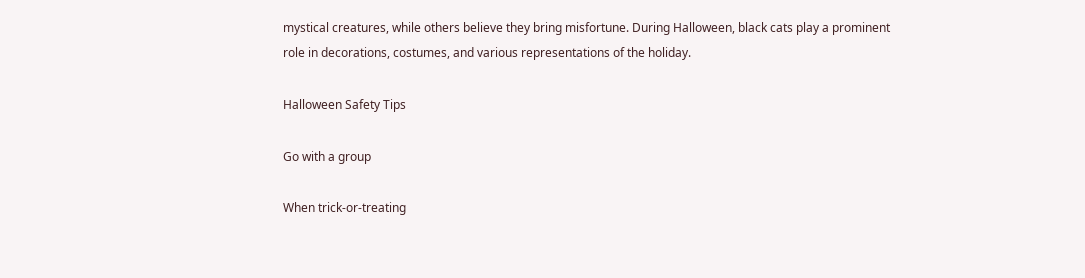mystical creatures, while others believe they bring misfortune. During Halloween, black cats play a prominent role in decorations, costumes, and various representations of the holiday.

Halloween Safety Tips

Go with a group

When trick-or-treating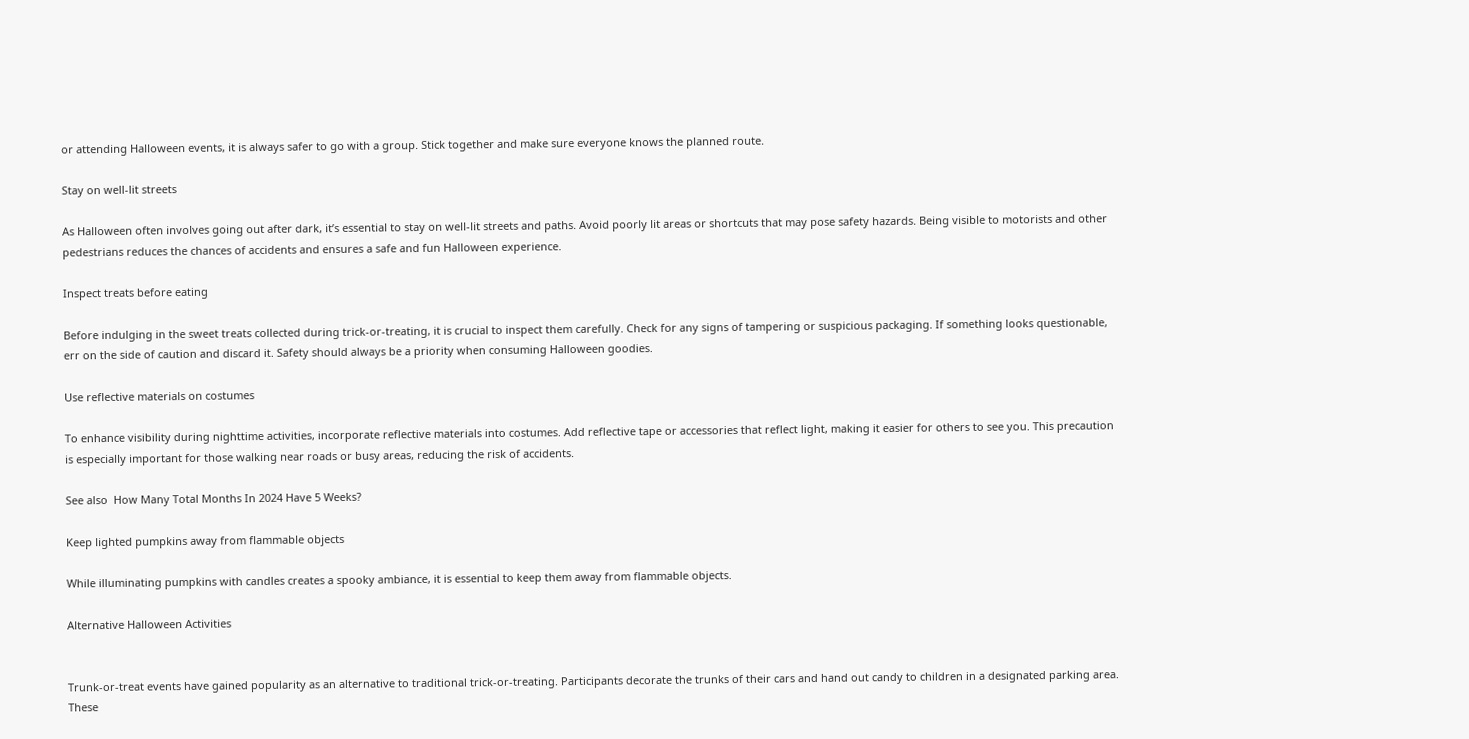or attending Halloween events, it is always safer to go with a group. Stick together and make sure everyone knows the planned route.

Stay on well-lit streets

As Halloween often involves going out after dark, it’s essential to stay on well-lit streets and paths. Avoid poorly lit areas or shortcuts that may pose safety hazards. Being visible to motorists and other pedestrians reduces the chances of accidents and ensures a safe and fun Halloween experience.

Inspect treats before eating

Before indulging in the sweet treats collected during trick-or-treating, it is crucial to inspect them carefully. Check for any signs of tampering or suspicious packaging. If something looks questionable, err on the side of caution and discard it. Safety should always be a priority when consuming Halloween goodies.

Use reflective materials on costumes

To enhance visibility during nighttime activities, incorporate reflective materials into costumes. Add reflective tape or accessories that reflect light, making it easier for others to see you. This precaution is especially important for those walking near roads or busy areas, reducing the risk of accidents.

See also  How Many Total Months In 2024 Have 5 Weeks?

Keep lighted pumpkins away from flammable objects

While illuminating pumpkins with candles creates a spooky ambiance, it is essential to keep them away from flammable objects.

Alternative Halloween Activities


Trunk-or-treat events have gained popularity as an alternative to traditional trick-or-treating. Participants decorate the trunks of their cars and hand out candy to children in a designated parking area. These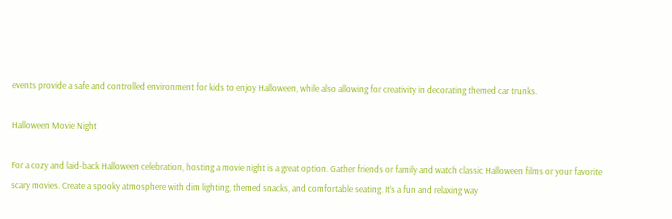events provide a safe and controlled environment for kids to enjoy Halloween, while also allowing for creativity in decorating themed car trunks.

Halloween Movie Night

For a cozy and laid-back Halloween celebration, hosting a movie night is a great option. Gather friends or family and watch classic Halloween films or your favorite scary movies. Create a spooky atmosphere with dim lighting, themed snacks, and comfortable seating. It’s a fun and relaxing way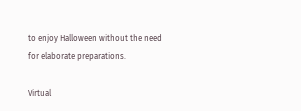to enjoy Halloween without the need for elaborate preparations.

Virtual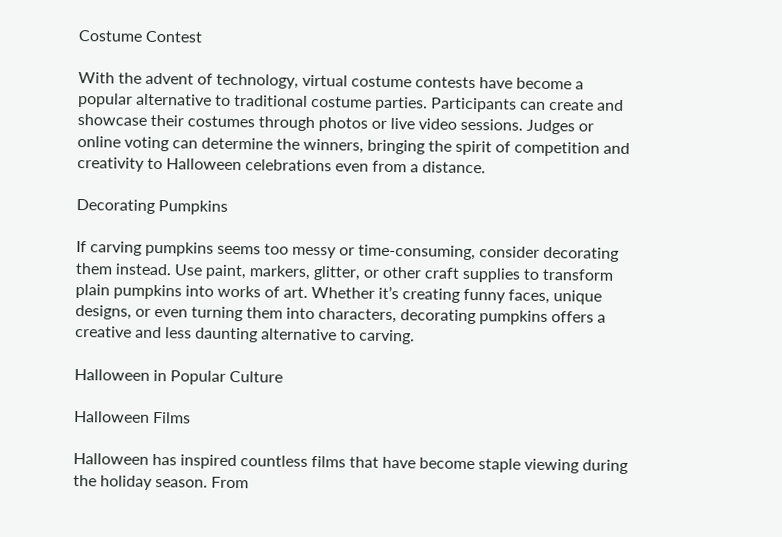Costume Contest

With the advent of technology, virtual costume contests have become a popular alternative to traditional costume parties. Participants can create and showcase their costumes through photos or live video sessions. Judges or online voting can determine the winners, bringing the spirit of competition and creativity to Halloween celebrations even from a distance.

Decorating Pumpkins

If carving pumpkins seems too messy or time-consuming, consider decorating them instead. Use paint, markers, glitter, or other craft supplies to transform plain pumpkins into works of art. Whether it’s creating funny faces, unique designs, or even turning them into characters, decorating pumpkins offers a creative and less daunting alternative to carving.

Halloween in Popular Culture

Halloween Films

Halloween has inspired countless films that have become staple viewing during the holiday season. From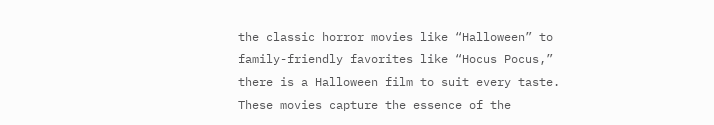the classic horror movies like “Halloween” to family-friendly favorites like “Hocus Pocus,” there is a Halloween film to suit every taste. These movies capture the essence of the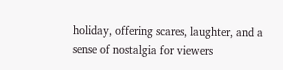holiday, offering scares, laughter, and a sense of nostalgia for viewers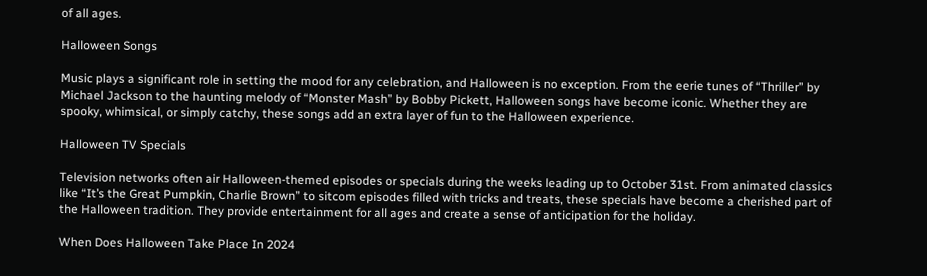of all ages.

Halloween Songs

Music plays a significant role in setting the mood for any celebration, and Halloween is no exception. From the eerie tunes of “Thriller” by Michael Jackson to the haunting melody of “Monster Mash” by Bobby Pickett, Halloween songs have become iconic. Whether they are spooky, whimsical, or simply catchy, these songs add an extra layer of fun to the Halloween experience.

Halloween TV Specials

Television networks often air Halloween-themed episodes or specials during the weeks leading up to October 31st. From animated classics like “It’s the Great Pumpkin, Charlie Brown” to sitcom episodes filled with tricks and treats, these specials have become a cherished part of the Halloween tradition. They provide entertainment for all ages and create a sense of anticipation for the holiday.

When Does Halloween Take Place In 2024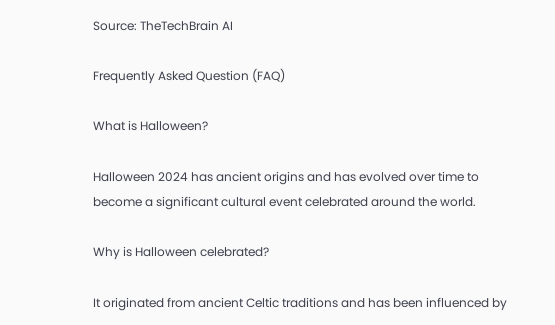Source: TheTechBrain AI

Frequently Asked Question (FAQ)

What is Halloween?

Halloween 2024 has ancient origins and has evolved over time to become a significant cultural event celebrated around the world.

Why is Halloween celebrated?

It originated from ancient Celtic traditions and has been influenced by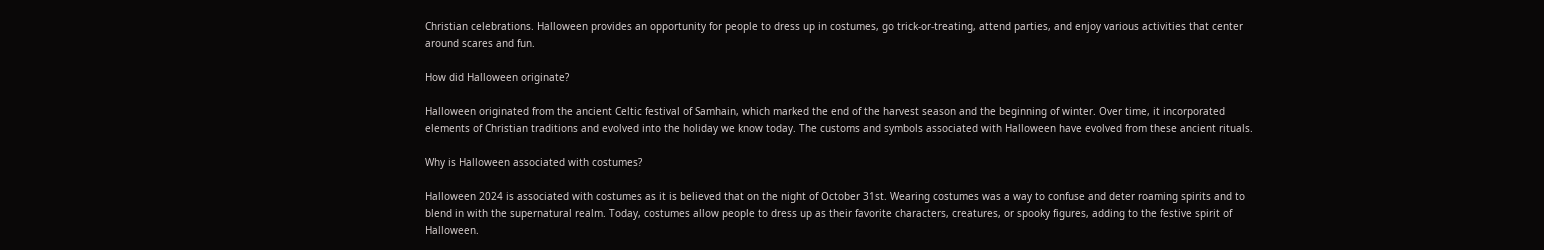Christian celebrations. Halloween provides an opportunity for people to dress up in costumes, go trick-or-treating, attend parties, and enjoy various activities that center around scares and fun.

How did Halloween originate?

Halloween originated from the ancient Celtic festival of Samhain, which marked the end of the harvest season and the beginning of winter. Over time, it incorporated elements of Christian traditions and evolved into the holiday we know today. The customs and symbols associated with Halloween have evolved from these ancient rituals.

Why is Halloween associated with costumes?

Halloween 2024 is associated with costumes as it is believed that on the night of October 31st. Wearing costumes was a way to confuse and deter roaming spirits and to blend in with the supernatural realm. Today, costumes allow people to dress up as their favorite characters, creatures, or spooky figures, adding to the festive spirit of Halloween.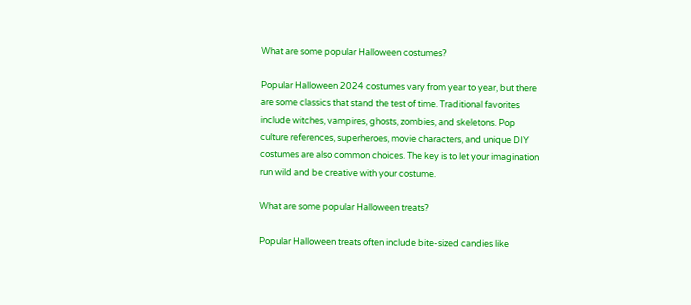What are some popular Halloween costumes?

Popular Halloween 2024 costumes vary from year to year, but there are some classics that stand the test of time. Traditional favorites include witches, vampires, ghosts, zombies, and skeletons. Pop culture references, superheroes, movie characters, and unique DIY costumes are also common choices. The key is to let your imagination run wild and be creative with your costume.

What are some popular Halloween treats?

Popular Halloween treats often include bite-sized candies like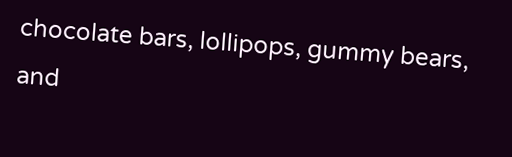chocolate bars, lollipops, gummy bears, and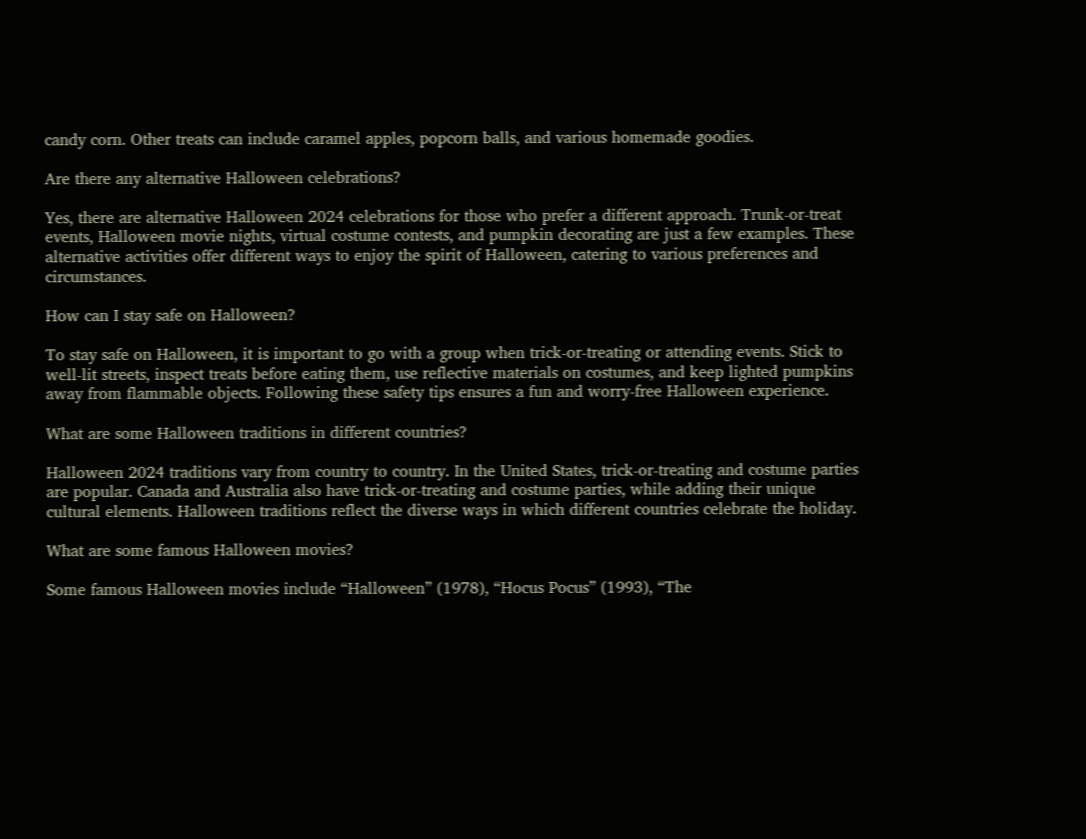candy corn. Other treats can include caramel apples, popcorn balls, and various homemade goodies.

Are there any alternative Halloween celebrations?

Yes, there are alternative Halloween 2024 celebrations for those who prefer a different approach. Trunk-or-treat events, Halloween movie nights, virtual costume contests, and pumpkin decorating are just a few examples. These alternative activities offer different ways to enjoy the spirit of Halloween, catering to various preferences and circumstances.

How can I stay safe on Halloween?

To stay safe on Halloween, it is important to go with a group when trick-or-treating or attending events. Stick to well-lit streets, inspect treats before eating them, use reflective materials on costumes, and keep lighted pumpkins away from flammable objects. Following these safety tips ensures a fun and worry-free Halloween experience.

What are some Halloween traditions in different countries?

Halloween 2024 traditions vary from country to country. In the United States, trick-or-treating and costume parties are popular. Canada and Australia also have trick-or-treating and costume parties, while adding their unique cultural elements. Halloween traditions reflect the diverse ways in which different countries celebrate the holiday.

What are some famous Halloween movies?

Some famous Halloween movies include “Halloween” (1978), “Hocus Pocus” (1993), “The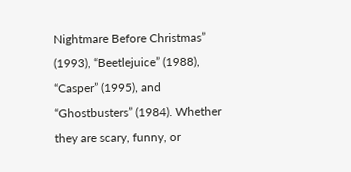Nightmare Before Christmas” (1993), “Beetlejuice” (1988), “Casper” (1995), and “Ghostbusters” (1984). Whether they are scary, funny, or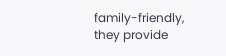family-friendly, they provide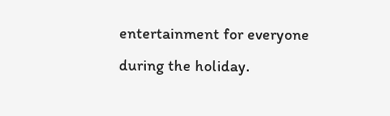entertainment for everyone during the holiday.